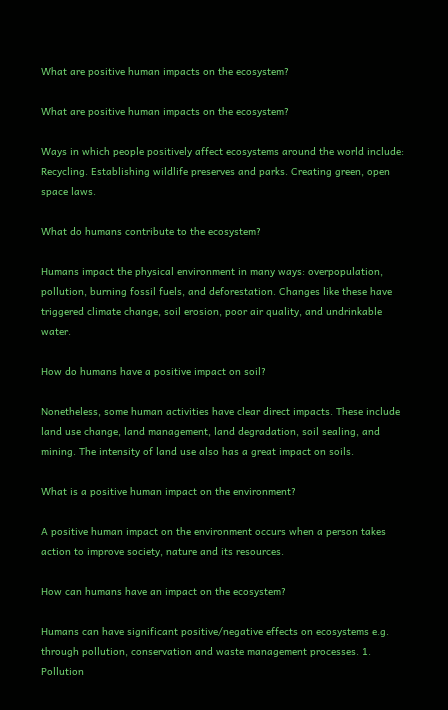What are positive human impacts on the ecosystem?

What are positive human impacts on the ecosystem?

Ways in which people positively affect ecosystems around the world include: Recycling. Establishing wildlife preserves and parks. Creating green, open space laws.

What do humans contribute to the ecosystem?

Humans impact the physical environment in many ways: overpopulation, pollution, burning fossil fuels, and deforestation. Changes like these have triggered climate change, soil erosion, poor air quality, and undrinkable water.

How do humans have a positive impact on soil?

Nonetheless, some human activities have clear direct impacts. These include land use change, land management, land degradation, soil sealing, and mining. The intensity of land use also has a great impact on soils.

What is a positive human impact on the environment?

A positive human impact on the environment occurs when a person takes action to improve society, nature and its resources.

How can humans have an impact on the ecosystem?

Humans can have significant positive/negative effects on ecosystems e.g. through pollution, conservation and waste management processes. 1. Pollution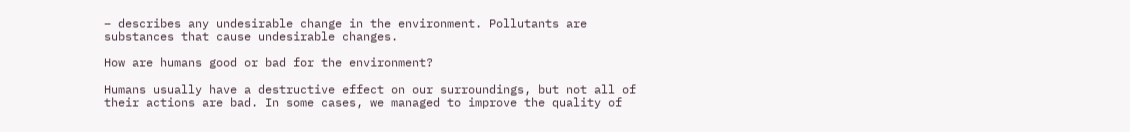– describes any undesirable change in the environment. Pollutants are substances that cause undesirable changes.

How are humans good or bad for the environment?

Humans usually have a destructive effect on our surroundings, but not all of their actions are bad. In some cases, we managed to improve the quality of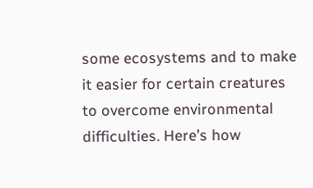some ecosystems and to make it easier for certain creatures to overcome environmental difficulties. Here’s how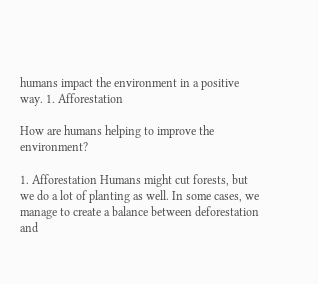humans impact the environment in a positive way. 1. Afforestation

How are humans helping to improve the environment?

1. Afforestation Humans might cut forests, but we do a lot of planting as well. In some cases, we manage to create a balance between deforestation and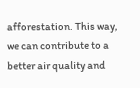afforestation. This way, we can contribute to a better air quality and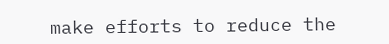make efforts to reduce the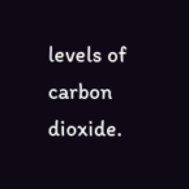levels of carbon dioxide.